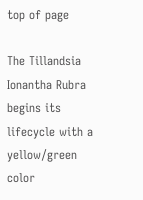top of page

The Tillandsia Ionantha Rubra begins its lifecycle with a yellow/green color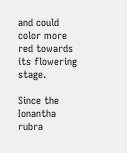and could color more red towards its flowering stage.

Since the Ionantha rubra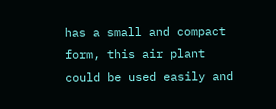has a small and compact form, this air plant could be used easily and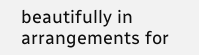beautifully in arrangements for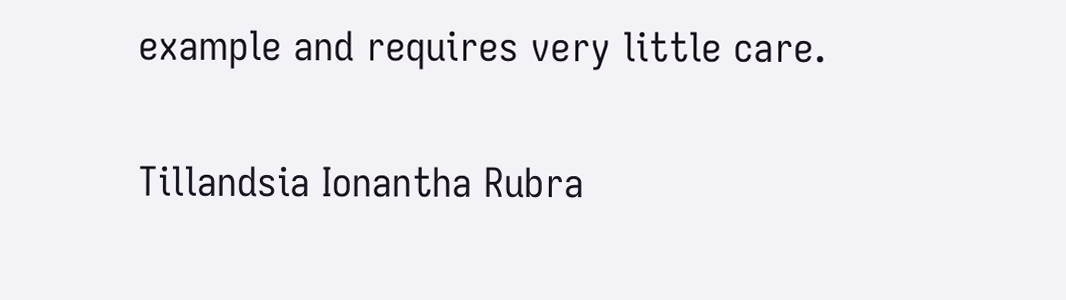example and requires very little care.

Tillandsia Ionantha Rubra